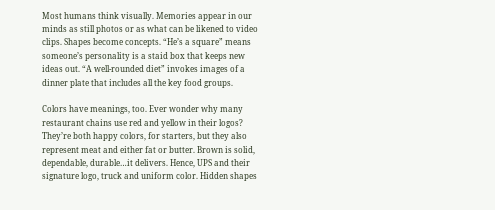Most humans think visually. Memories appear in our minds as still photos or as what can be likened to video clips. Shapes become concepts. “He’s a square” means someone’s personality is a staid box that keeps new ideas out. “A well-rounded diet” invokes images of a dinner plate that includes all the key food groups.

Colors have meanings, too. Ever wonder why many restaurant chains use red and yellow in their logos? They’re both happy colors, for starters, but they also represent meat and either fat or butter. Brown is solid, dependable, durable…it delivers. Hence, UPS and their signature logo, truck and uniform color. Hidden shapes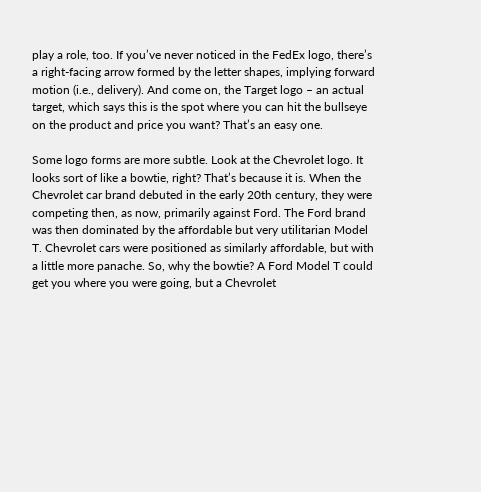play a role, too. If you’ve never noticed in the FedEx logo, there’s a right-facing arrow formed by the letter shapes, implying forward motion (i.e., delivery). And come on, the Target logo – an actual target, which says this is the spot where you can hit the bullseye on the product and price you want? That’s an easy one.

Some logo forms are more subtle. Look at the Chevrolet logo. It looks sort of like a bowtie, right? That’s because it is. When the Chevrolet car brand debuted in the early 20th century, they were competing then, as now, primarily against Ford. The Ford brand was then dominated by the affordable but very utilitarian Model T. Chevrolet cars were positioned as similarly affordable, but with a little more panache. So, why the bowtie? A Ford Model T could get you where you were going, but a Chevrolet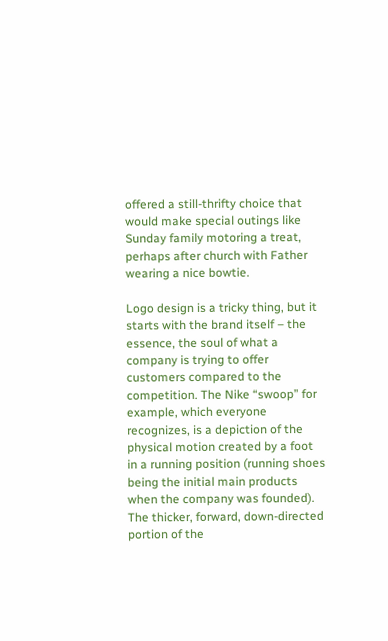offered a still-thrifty choice that would make special outings like Sunday family motoring a treat, perhaps after church with Father wearing a nice bowtie.

Logo design is a tricky thing, but it starts with the brand itself – the essence, the soul of what a company is trying to offer customers compared to the competition. The Nike “swoop” for example, which everyone recognizes, is a depiction of the physical motion created by a foot in a running position (running shoes being the initial main products when the company was founded). The thicker, forward, down-directed portion of the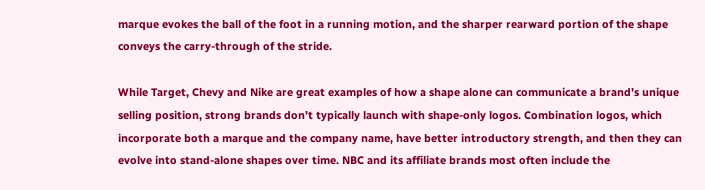marque evokes the ball of the foot in a running motion, and the sharper rearward portion of the shape conveys the carry-through of the stride.

While Target, Chevy and Nike are great examples of how a shape alone can communicate a brand’s unique selling position, strong brands don’t typically launch with shape-only logos. Combination logos, which incorporate both a marque and the company name, have better introductory strength, and then they can evolve into stand-alone shapes over time. NBC and its affiliate brands most often include the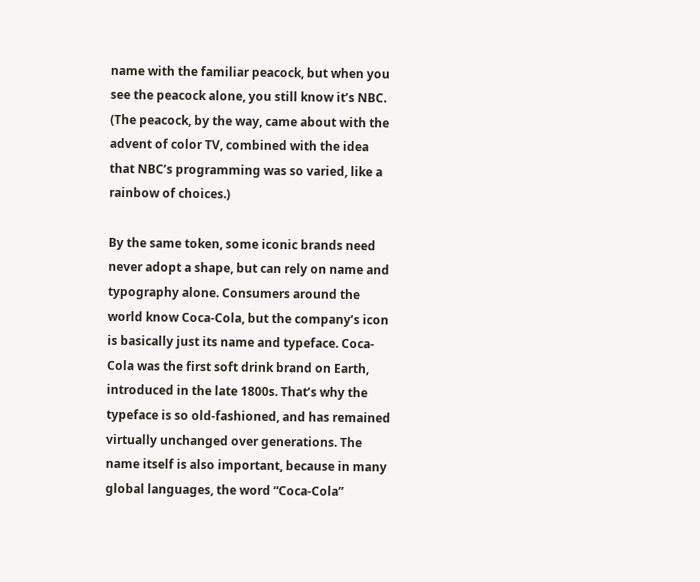name with the familiar peacock, but when you see the peacock alone, you still know it’s NBC. (The peacock, by the way, came about with the advent of color TV, combined with the idea that NBC’s programming was so varied, like a rainbow of choices.)

By the same token, some iconic brands need never adopt a shape, but can rely on name and typography alone. Consumers around the world know Coca-Cola, but the company’s icon is basically just its name and typeface. Coca-Cola was the first soft drink brand on Earth, introduced in the late 1800s. That’s why the typeface is so old-fashioned, and has remained virtually unchanged over generations. The name itself is also important, because in many global languages, the word “Coca-Cola”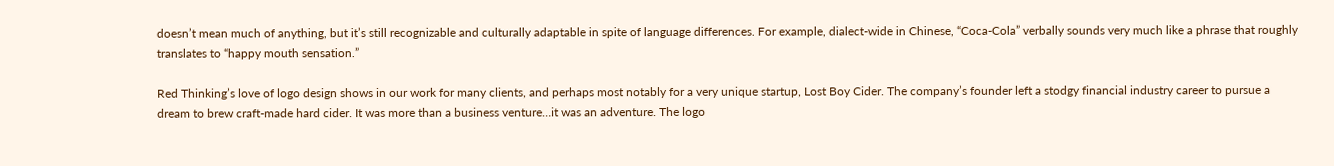doesn’t mean much of anything, but it’s still recognizable and culturally adaptable in spite of language differences. For example, dialect-wide in Chinese, “Coca-Cola” verbally sounds very much like a phrase that roughly translates to “happy mouth sensation.”

Red Thinking’s love of logo design shows in our work for many clients, and perhaps most notably for a very unique startup, Lost Boy Cider. The company’s founder left a stodgy financial industry career to pursue a dream to brew craft-made hard cider. It was more than a business venture…it was an adventure. The logo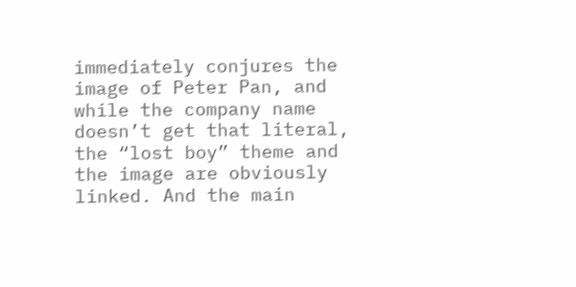immediately conjures the image of Peter Pan, and while the company name doesn’t get that literal, the “lost boy” theme and the image are obviously linked. And the main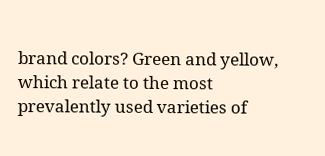brand colors? Green and yellow, which relate to the most prevalently used varieties of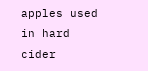apples used in hard cider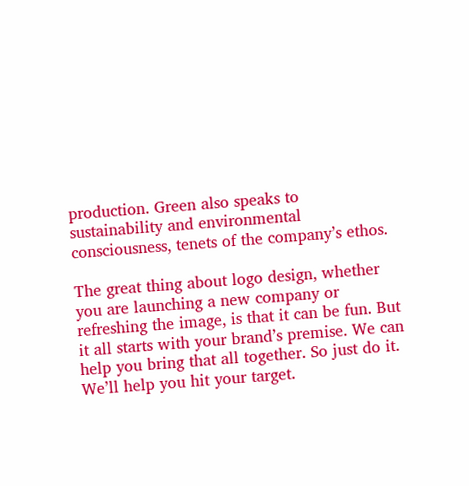production. Green also speaks to sustainability and environmental consciousness, tenets of the company’s ethos.

The great thing about logo design, whether you are launching a new company or refreshing the image, is that it can be fun. But it all starts with your brand’s premise. We can help you bring that all together. So just do it. We’ll help you hit your target.